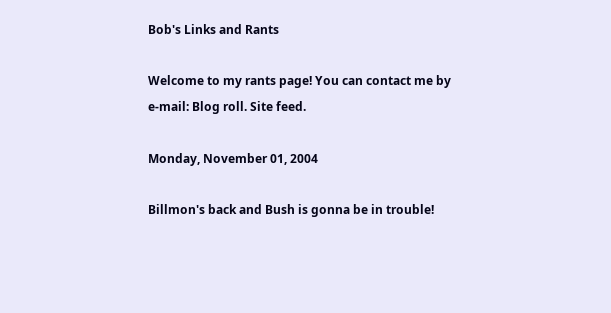Bob's Links and Rants

Welcome to my rants page! You can contact me by e-mail: Blog roll. Site feed.

Monday, November 01, 2004

Billmon's back and Bush is gonna be in trouble!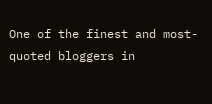One of the finest and most-quoted bloggers in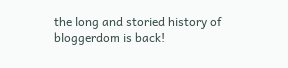the long and storied history of bloggerdom is back!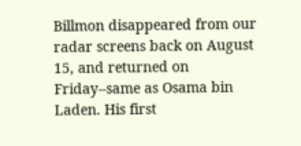Billmon disappeared from our radar screens back on August 15, and returned on Friday--same as Osama bin Laden. His first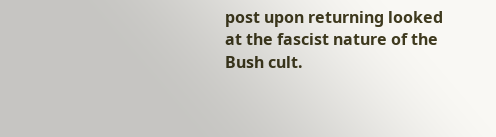post upon returning looked at the fascist nature of the Bush cult.